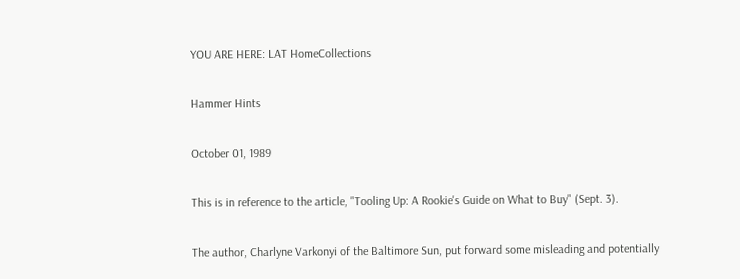YOU ARE HERE: LAT HomeCollections

Hammer Hints

October 01, 1989

This is in reference to the article, "Tooling Up: A Rookie's Guide on What to Buy" (Sept. 3).

The author, Charlyne Varkonyi of the Baltimore Sun, put forward some misleading and potentially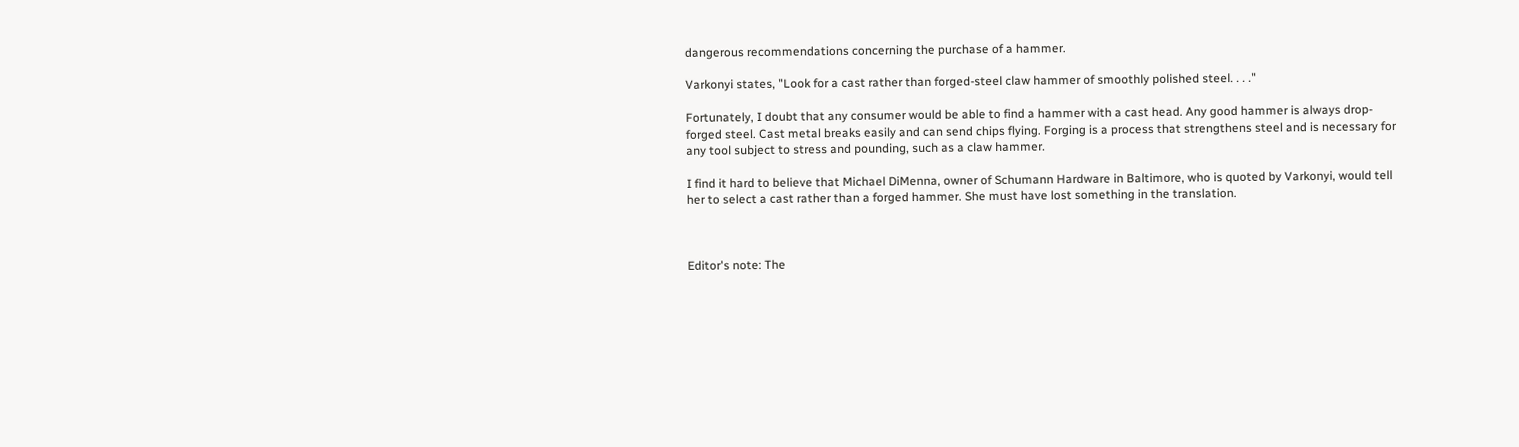dangerous recommendations concerning the purchase of a hammer.

Varkonyi states, "Look for a cast rather than forged-steel claw hammer of smoothly polished steel. . . ."

Fortunately, I doubt that any consumer would be able to find a hammer with a cast head. Any good hammer is always drop-forged steel. Cast metal breaks easily and can send chips flying. Forging is a process that strengthens steel and is necessary for any tool subject to stress and pounding, such as a claw hammer.

I find it hard to believe that Michael DiMenna, owner of Schumann Hardware in Baltimore, who is quoted by Varkonyi, would tell her to select a cast rather than a forged hammer. She must have lost something in the translation.



Editor's note: The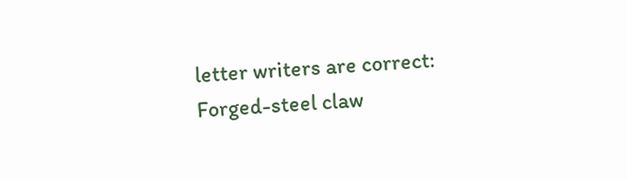letter writers are correct: Forged-steel claw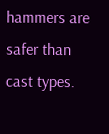hammers are safer than cast types.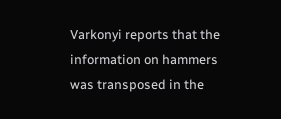Varkonyi reports that the information on hammers was transposed in the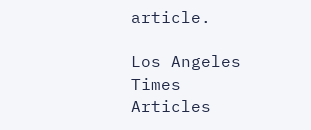article.

Los Angeles Times Articles